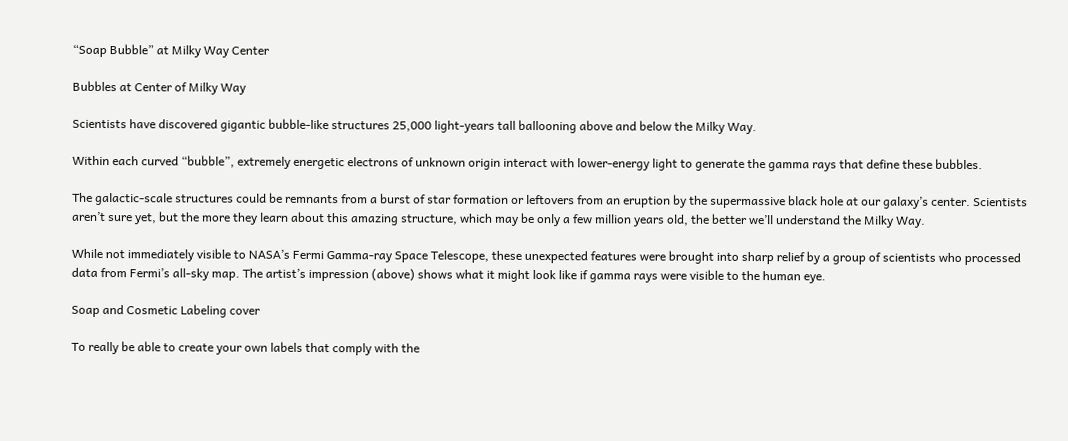“Soap Bubble” at Milky Way Center

Bubbles at Center of Milky Way

Scientists have discovered gigantic bubble-like structures 25,000 light-years tall ballooning above and below the Milky Way.

Within each curved “bubble”, extremely energetic electrons of unknown origin interact with lower-energy light to generate the gamma rays that define these bubbles.

The galactic-scale structures could be remnants from a burst of star formation or leftovers from an eruption by the supermassive black hole at our galaxy’s center. Scientists aren’t sure yet, but the more they learn about this amazing structure, which may be only a few million years old, the better we’ll understand the Milky Way.

While not immediately visible to NASA’s Fermi Gamma-ray Space Telescope, these unexpected features were brought into sharp relief by a group of scientists who processed data from Fermi’s all-sky map. The artist’s impression (above) shows what it might look like if gamma rays were visible to the human eye.

Soap and Cosmetic Labeling cover

To really be able to create your own labels that comply with the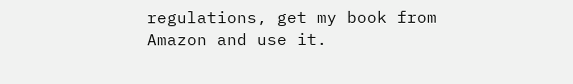regulations, get my book from Amazon and use it.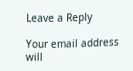Leave a Reply

Your email address will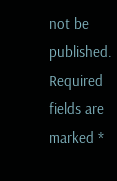not be published. Required fields are marked *